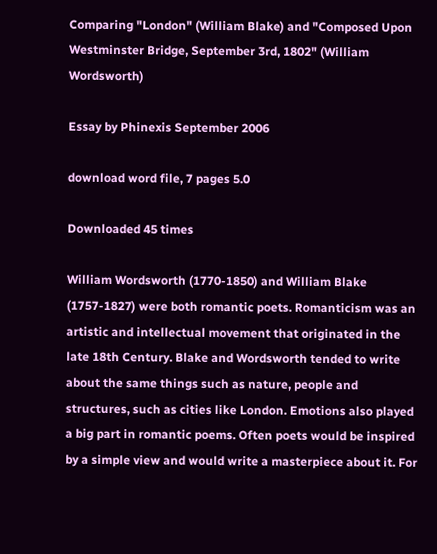Comparing "London" (William Blake) and "Composed Upon Westminster Bridge, September 3rd, 1802" (William Wordsworth)

Essay by Phinexis September 2006

download word file, 7 pages 5.0

Downloaded 45 times

William Wordsworth (1770-1850) and William Blake (1757-1827) were both romantic poets. Romanticism was an artistic and intellectual movement that originated in the late 18th Century. Blake and Wordsworth tended to write about the same things such as nature, people and structures, such as cities like London. Emotions also played a big part in romantic poems. Often poets would be inspired by a simple view and would write a masterpiece about it. For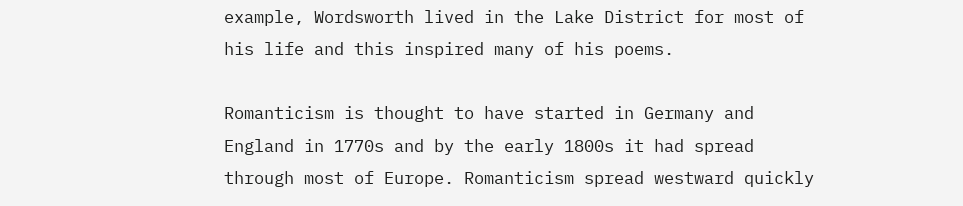example, Wordsworth lived in the Lake District for most of his life and this inspired many of his poems.

Romanticism is thought to have started in Germany and England in 1770s and by the early 1800s it had spread through most of Europe. Romanticism spread westward quickly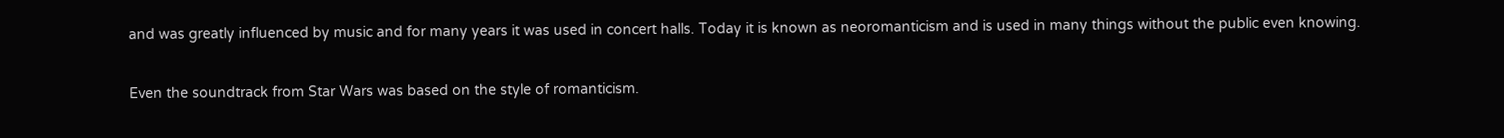and was greatly influenced by music and for many years it was used in concert halls. Today it is known as neoromanticism and is used in many things without the public even knowing.

Even the soundtrack from Star Wars was based on the style of romanticism.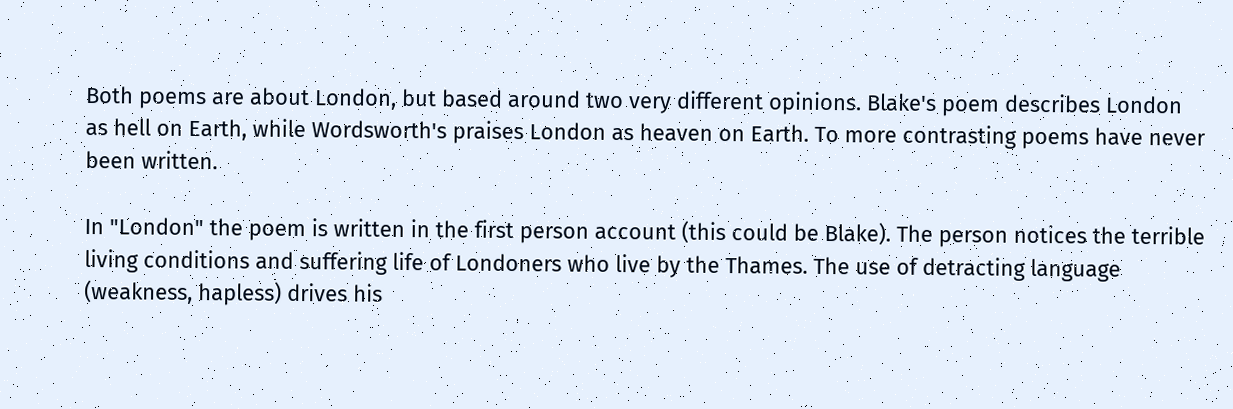Both poems are about London, but based around two very different opinions. Blake's poem describes London as hell on Earth, while Wordsworth's praises London as heaven on Earth. To more contrasting poems have never been written.

In "London" the poem is written in the first person account (this could be Blake). The person notices the terrible living conditions and suffering life of Londoners who live by the Thames. The use of detracting language (weakness, hapless) drives his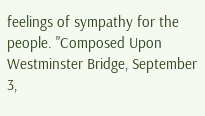feelings of sympathy for the people. "Composed Upon Westminster Bridge, September 3,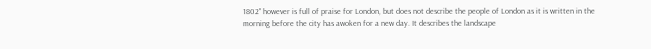1802" however is full of praise for London, but does not describe the people of London as it is written in the morning before the city has awoken for a new day. It describes the landscape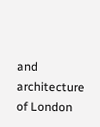and architecture of London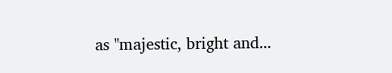as "majestic, bright and...